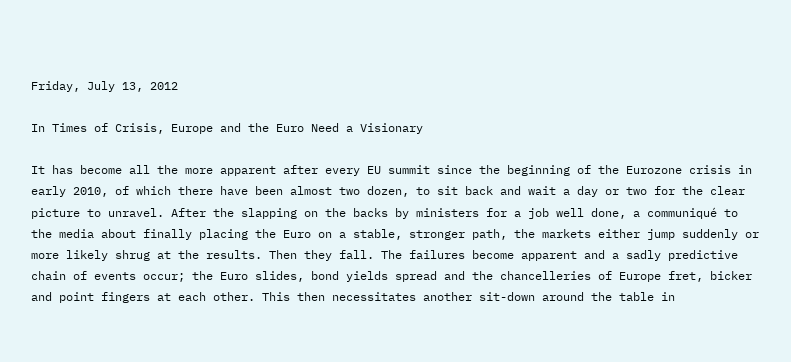Friday, July 13, 2012

In Times of Crisis, Europe and the Euro Need a Visionary

It has become all the more apparent after every EU summit since the beginning of the Eurozone crisis in early 2010, of which there have been almost two dozen, to sit back and wait a day or two for the clear picture to unravel. After the slapping on the backs by ministers for a job well done, a communiqué to the media about finally placing the Euro on a stable, stronger path, the markets either jump suddenly or more likely shrug at the results. Then they fall. The failures become apparent and a sadly predictive chain of events occur; the Euro slides, bond yields spread and the chancelleries of Europe fret, bicker and point fingers at each other. This then necessitates another sit-down around the table in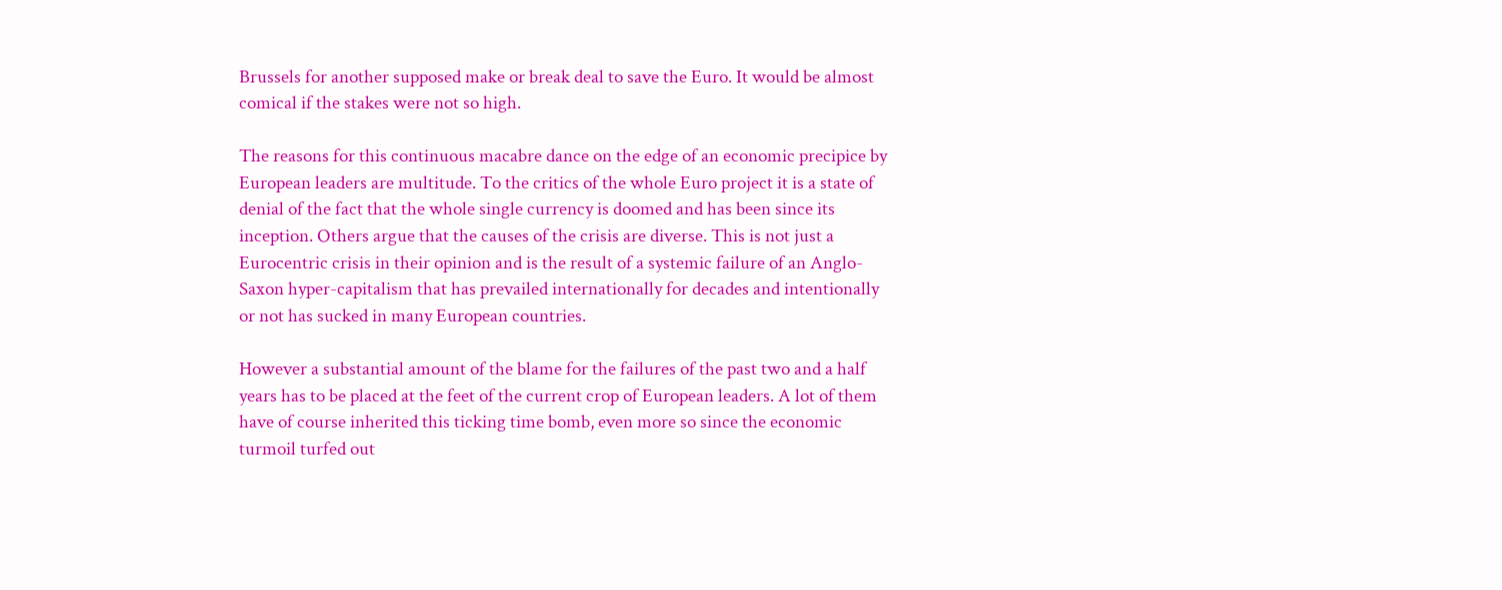Brussels for another supposed make or break deal to save the Euro. It would be almost comical if the stakes were not so high.

The reasons for this continuous macabre dance on the edge of an economic precipice by European leaders are multitude. To the critics of the whole Euro project it is a state of denial of the fact that the whole single currency is doomed and has been since its inception. Others argue that the causes of the crisis are diverse. This is not just a Eurocentric crisis in their opinion and is the result of a systemic failure of an Anglo-Saxon hyper-capitalism that has prevailed internationally for decades and intentionally or not has sucked in many European countries.

However a substantial amount of the blame for the failures of the past two and a half years has to be placed at the feet of the current crop of European leaders. A lot of them have of course inherited this ticking time bomb, even more so since the economic turmoil turfed out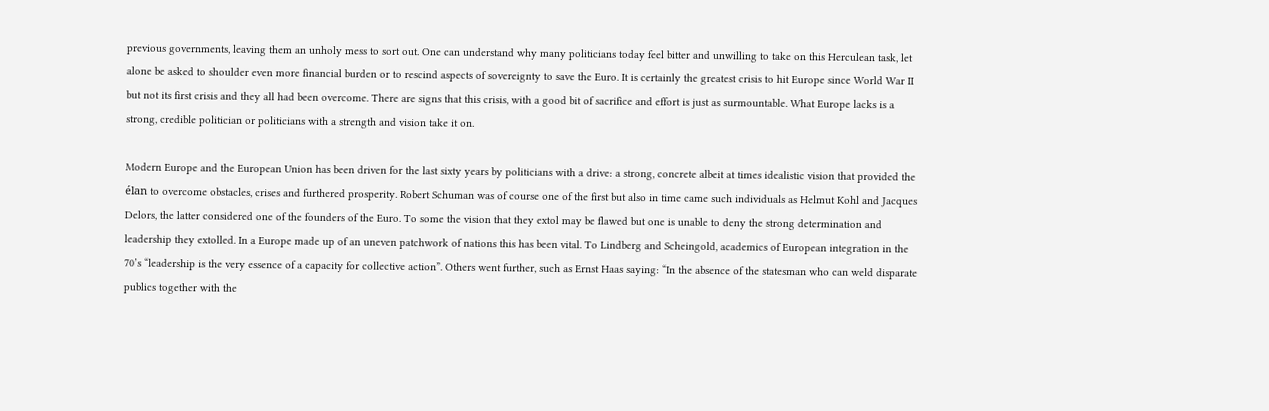previous governments, leaving them an unholy mess to sort out. One can understand why many politicians today feel bitter and unwilling to take on this Herculean task, let alone be asked to shoulder even more financial burden or to rescind aspects of sovereignty to save the Euro. It is certainly the greatest crisis to hit Europe since World War II but not its first crisis and they all had been overcome. There are signs that this crisis, with a good bit of sacrifice and effort is just as surmountable. What Europe lacks is a strong, credible politician or politicians with a strength and vision take it on.

Modern Europe and the European Union has been driven for the last sixty years by politicians with a drive: a strong, concrete albeit at times idealistic vision that provided the élan to overcome obstacles, crises and furthered prosperity. Robert Schuman was of course one of the first but also in time came such individuals as Helmut Kohl and Jacques Delors, the latter considered one of the founders of the Euro. To some the vision that they extol may be flawed but one is unable to deny the strong determination and leadership they extolled. In a Europe made up of an uneven patchwork of nations this has been vital. To Lindberg and Scheingold, academics of European integration in the 70’s “leadership is the very essence of a capacity for collective action”. Others went further, such as Ernst Haas saying: “In the absence of the statesman who can weld disparate publics together with the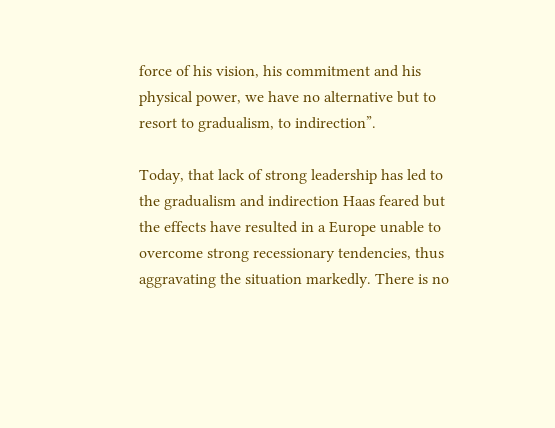force of his vision, his commitment and his physical power, we have no alternative but to resort to gradualism, to indirection”.

Today, that lack of strong leadership has led to the gradualism and indirection Haas feared but the effects have resulted in a Europe unable to overcome strong recessionary tendencies, thus aggravating the situation markedly. There is no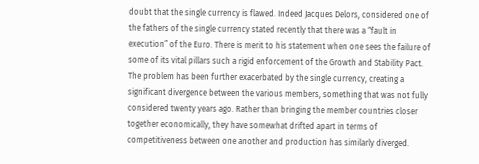doubt that the single currency is flawed. Indeed Jacques Delors, considered one of the fathers of the single currency stated recently that there was a “fault in execution” of the Euro. There is merit to his statement when one sees the failure of some of its vital pillars such a rigid enforcement of the Growth and Stability Pact. The problem has been further exacerbated by the single currency, creating a significant divergence between the various members, something that was not fully considered twenty years ago. Rather than bringing the member countries closer together economically, they have somewhat drifted apart in terms of competitiveness between one another and production has similarly diverged.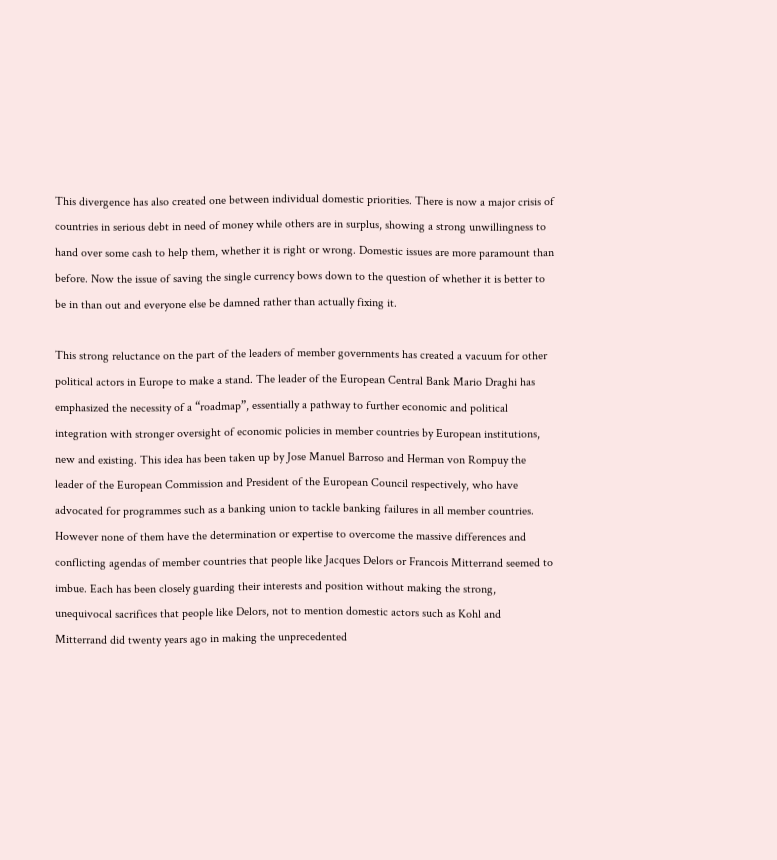This divergence has also created one between individual domestic priorities. There is now a major crisis of countries in serious debt in need of money while others are in surplus, showing a strong unwillingness to hand over some cash to help them, whether it is right or wrong. Domestic issues are more paramount than before. Now the issue of saving the single currency bows down to the question of whether it is better to be in than out and everyone else be damned rather than actually fixing it.

This strong reluctance on the part of the leaders of member governments has created a vacuum for other political actors in Europe to make a stand. The leader of the European Central Bank Mario Draghi has emphasized the necessity of a “roadmap”, essentially a pathway to further economic and political integration with stronger oversight of economic policies in member countries by European institutions, new and existing. This idea has been taken up by Jose Manuel Barroso and Herman von Rompuy the leader of the European Commission and President of the European Council respectively, who have advocated for programmes such as a banking union to tackle banking failures in all member countries. However none of them have the determination or expertise to overcome the massive differences and conflicting agendas of member countries that people like Jacques Delors or Francois Mitterrand seemed to imbue. Each has been closely guarding their interests and position without making the strong, unequivocal sacrifices that people like Delors, not to mention domestic actors such as Kohl and Mitterrand did twenty years ago in making the unprecedented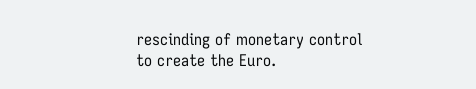rescinding of monetary control to create the Euro.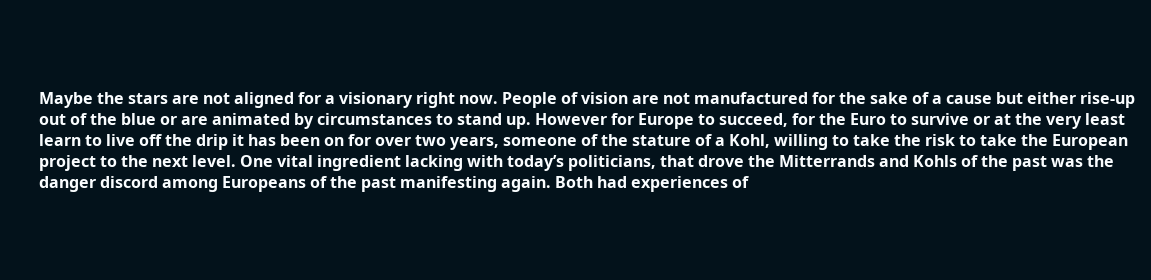Maybe the stars are not aligned for a visionary right now. People of vision are not manufactured for the sake of a cause but either rise-up out of the blue or are animated by circumstances to stand up. However for Europe to succeed, for the Euro to survive or at the very least learn to live off the drip it has been on for over two years, someone of the stature of a Kohl, willing to take the risk to take the European project to the next level. One vital ingredient lacking with today’s politicians, that drove the Mitterrands and Kohls of the past was the danger discord among Europeans of the past manifesting again. Both had experiences of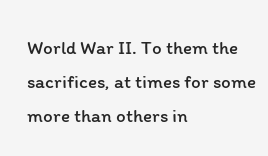World War II. To them the sacrifices, at times for some more than others in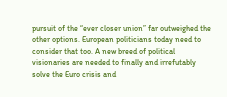pursuit of the “ever closer union” far outweighed the other options. European politicians today need to consider that too. A new breed of political visionaries are needed to finally and irrefutably solve the Euro crisis and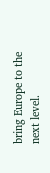bring Europe to the next level.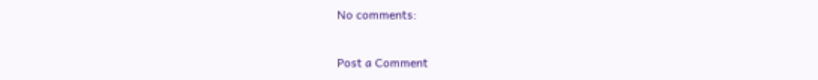No comments:

Post a Comment